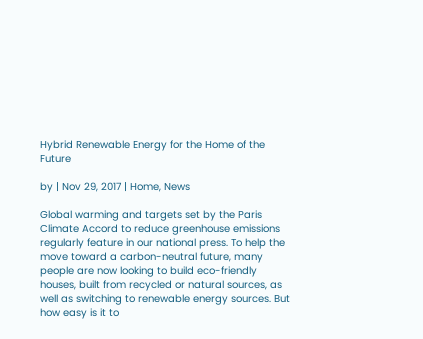Hybrid Renewable Energy for the Home of the Future

by | Nov 29, 2017 | Home, News

Global warming and targets set by the Paris Climate Accord to reduce greenhouse emissions regularly feature in our national press. To help the move toward a carbon-neutral future, many people are now looking to build eco-friendly houses, built from recycled or natural sources, as well as switching to renewable energy sources. But how easy is it to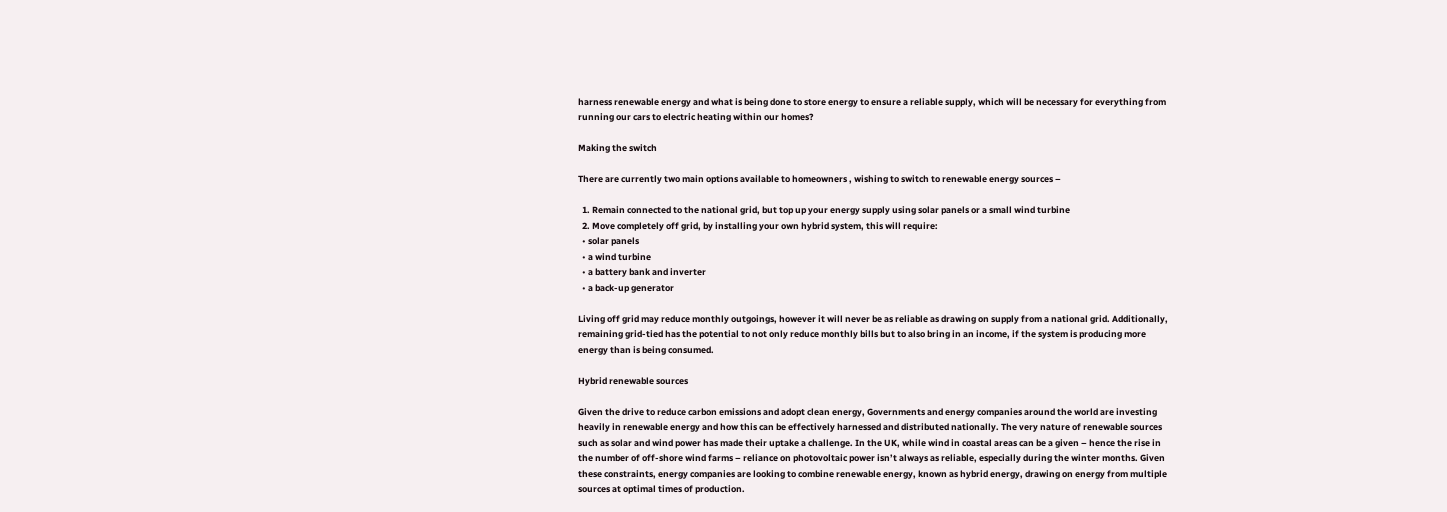harness renewable energy and what is being done to store energy to ensure a reliable supply, which will be necessary for everything from running our cars to electric heating within our homes?

Making the switch

There are currently two main options available to homeowners , wishing to switch to renewable energy sources –

  1. Remain connected to the national grid, but top up your energy supply using solar panels or a small wind turbine
  2. Move completely off grid, by installing your own hybrid system, this will require:
  • solar panels
  • a wind turbine
  • a battery bank and inverter
  • a back-up generator

Living off grid may reduce monthly outgoings, however it will never be as reliable as drawing on supply from a national grid. Additionally, remaining grid-tied has the potential to not only reduce monthly bills but to also bring in an income, if the system is producing more energy than is being consumed.

Hybrid renewable sources

Given the drive to reduce carbon emissions and adopt clean energy, Governments and energy companies around the world are investing heavily in renewable energy and how this can be effectively harnessed and distributed nationally. The very nature of renewable sources such as solar and wind power has made their uptake a challenge. In the UK, while wind in coastal areas can be a given – hence the rise in the number of off-shore wind farms – reliance on photovoltaic power isn’t always as reliable, especially during the winter months. Given these constraints, energy companies are looking to combine renewable energy, known as hybrid energy, drawing on energy from multiple sources at optimal times of production.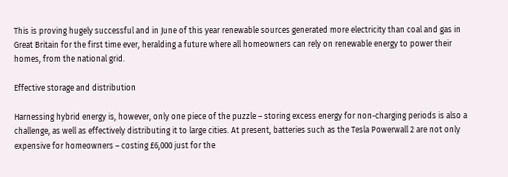This is proving hugely successful and in June of this year renewable sources generated more electricity than coal and gas in Great Britain for the first time ever, heralding a future where all homeowners can rely on renewable energy to power their homes, from the national grid.

Effective storage and distribution

Harnessing hybrid energy is, however, only one piece of the puzzle – storing excess energy for non-charging periods is also a challenge, as well as effectively distributing it to large cities. At present, batteries such as the Tesla Powerwall 2 are not only expensive for homeowners – costing £6,000 just for the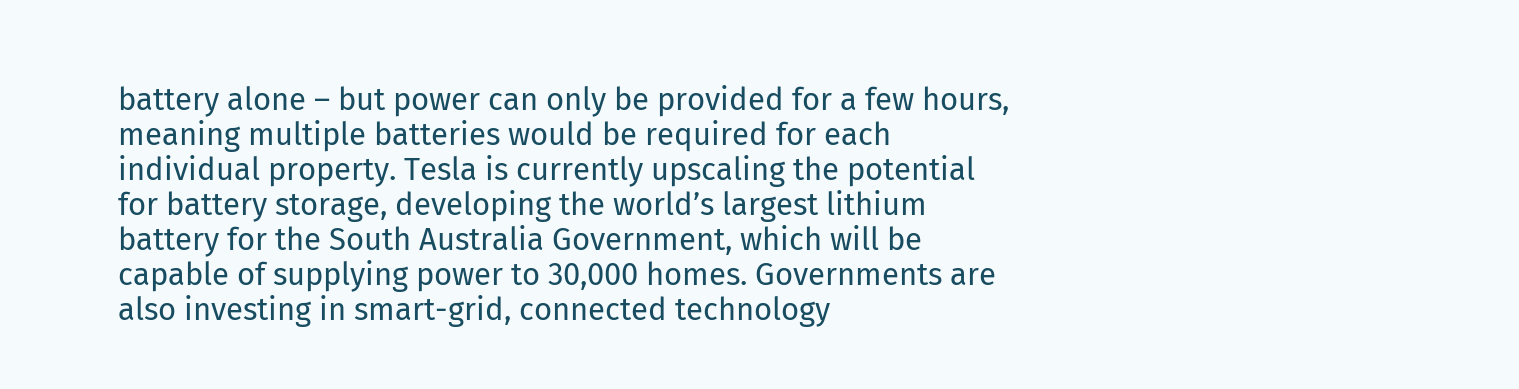battery alone – but power can only be provided for a few hours, meaning multiple batteries would be required for each individual property. Tesla is currently upscaling the potential for battery storage, developing the world’s largest lithium battery for the South Australia Government, which will be capable of supplying power to 30,000 homes. Governments are also investing in smart-grid, connected technology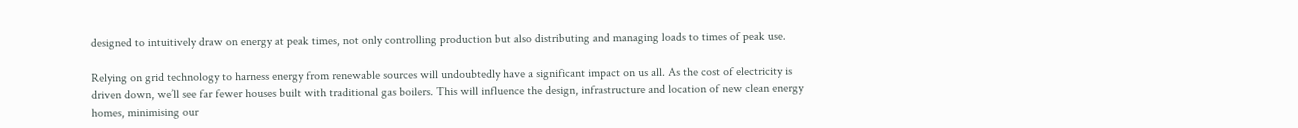designed to intuitively draw on energy at peak times, not only controlling production but also distributing and managing loads to times of peak use.

Relying on grid technology to harness energy from renewable sources will undoubtedly have a significant impact on us all. As the cost of electricity is driven down, we’ll see far fewer houses built with traditional gas boilers. This will influence the design, infrastructure and location of new clean energy homes, minimising our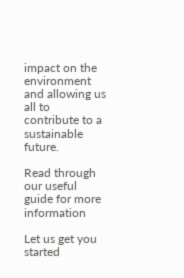impact on the environment and allowing us all to contribute to a sustainable future.

Read through our useful guide for more information

Let us get you started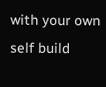with your own self build